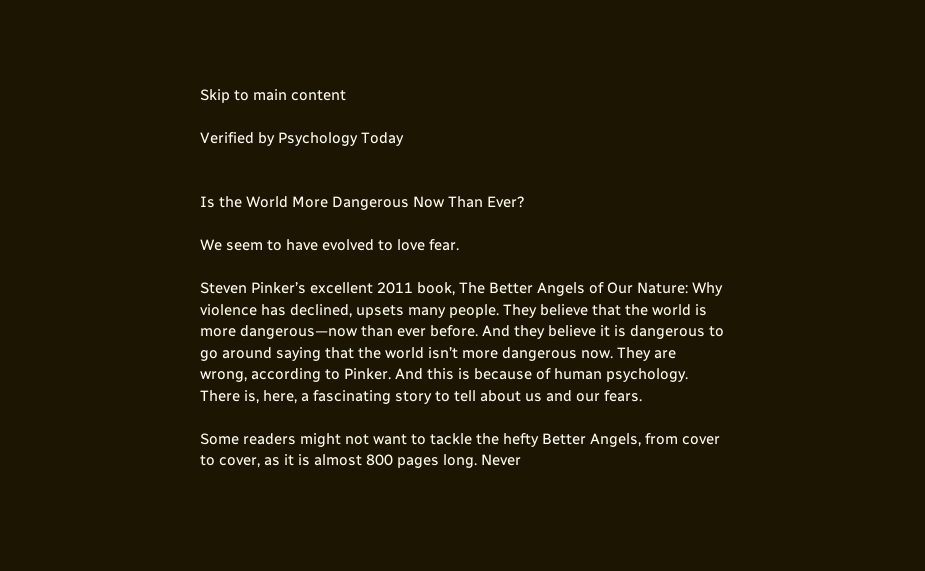Skip to main content

Verified by Psychology Today


Is the World More Dangerous Now Than Ever?

We seem to have evolved to love fear.

Steven Pinker’s excellent 2011 book, The Better Angels of Our Nature: Why violence has declined, upsets many people. They believe that the world is more dangerous—now than ever before. And they believe it is dangerous to go around saying that the world isn’t more dangerous now. They are wrong, according to Pinker. And this is because of human psychology. There is, here, a fascinating story to tell about us and our fears.

Some readers might not want to tackle the hefty Better Angels, from cover to cover, as it is almost 800 pages long. Never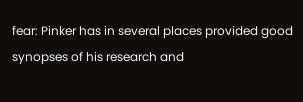fear: Pinker has in several places provided good synopses of his research and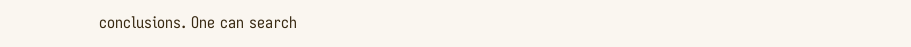conclusions. One can search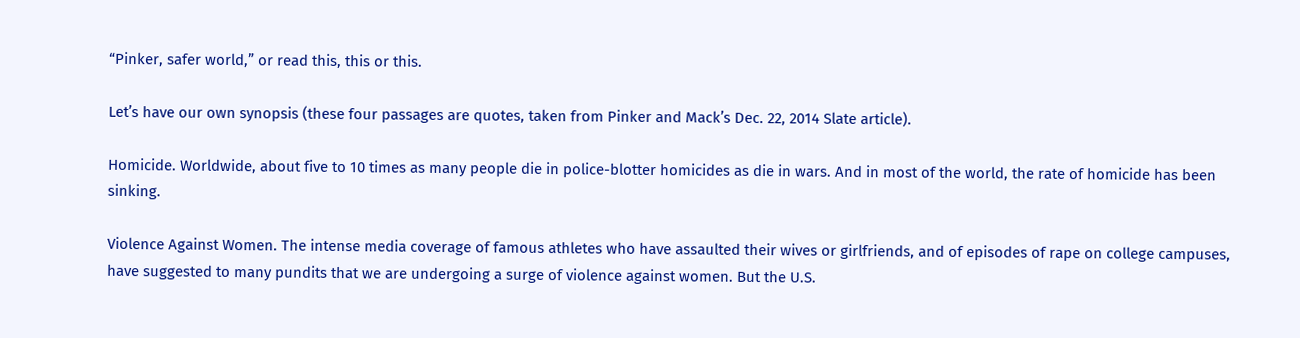“Pinker, safer world,” or read this, this or this.

Let’s have our own synopsis (these four passages are quotes, taken from Pinker and Mack’s Dec. 22, 2014 Slate article).

Homicide. Worldwide, about five to 10 times as many people die in police-blotter homicides as die in wars. And in most of the world, the rate of homicide has been sinking.

Violence Against Women. The intense media coverage of famous athletes who have assaulted their wives or girlfriends, and of episodes of rape on college campuses, have suggested to many pundits that we are undergoing a surge of violence against women. But the U.S.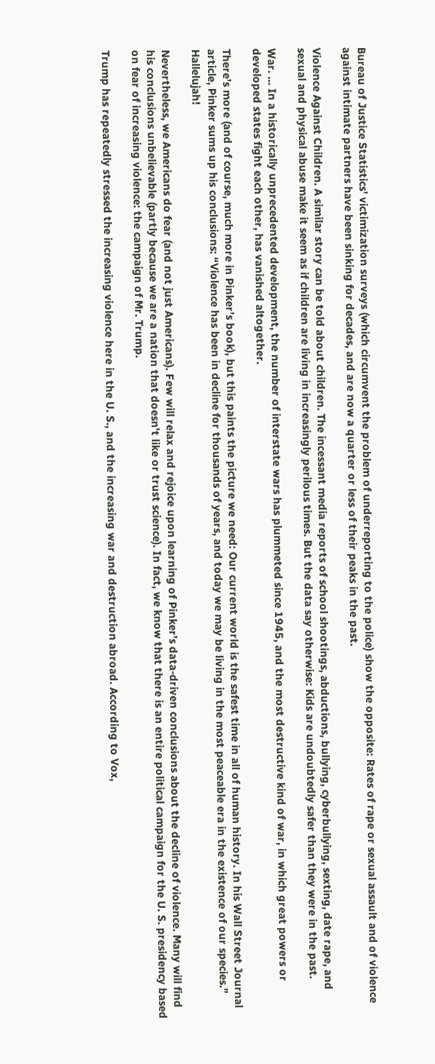Bureau of Justice Statistics’ victimization surveys (which circumvent the problem of underreporting to the police) show the opposite: Rates of rape or sexual assault and of violence against intimate partners have been sinking for decades, and are now a quarter or less of their peaks in the past.

Violence Against Children. A similar story can be told about children. The incessant media reports of school shootings, abductions, bullying, cyberbullying, sexting, date rape, and sexual and physical abuse make it seem as if children are living in increasingly perilous times. But the data say otherwise: Kids are undoubtedly safer than they were in the past.

War. ... In a historically unprecedented development, the number of interstate wars has plummeted since 1945, and the most destructive kind of war, in which great powers or developed states fight each other, has vanished altogether.

There’s more (and of course, much more in Pinker’s book), but this paints the picture we need: Our current world is the safest time in all of human history. In his Wall Street Journal article, Pinker sums up his conclusions: “Violence has been in decline for thousands of years, and today we may be living in the most peaceable era in the existence of our species.” Hallelujah!

Nevertheless, we Americans do fear (and not just Americans). Few will relax and rejoice upon learning of Pinker’s data-driven conclusions about the decline of violence. Many will find his conclusions unbelievable (partly because we are a nation that doesn’t like or trust science). In fact, we know that there is an entire political campaign for the U. S. presidency based on fear of increasing violence: the campaign of Mr. Trump.

Trump has repeatedly stressed the increasing violence here in the U. S., and the increasing war and destruction abroad. According to Vox,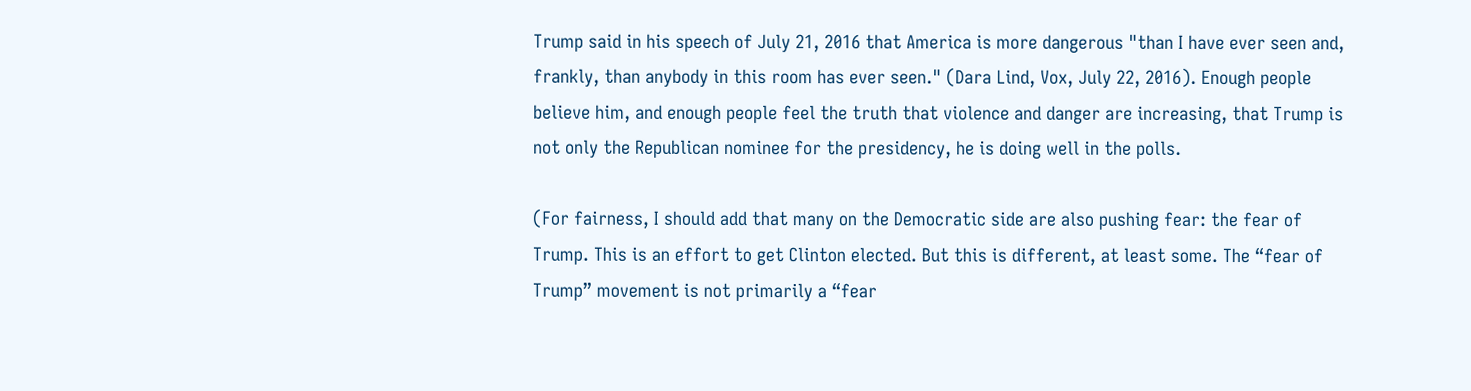Trump said in his speech of July 21, 2016 that America is more dangerous "than I have ever seen and, frankly, than anybody in this room has ever seen." (Dara Lind, Vox, July 22, 2016). Enough people believe him, and enough people feel the truth that violence and danger are increasing, that Trump is not only the Republican nominee for the presidency, he is doing well in the polls.

(For fairness, I should add that many on the Democratic side are also pushing fear: the fear of Trump. This is an effort to get Clinton elected. But this is different, at least some. The “fear of Trump” movement is not primarily a “fear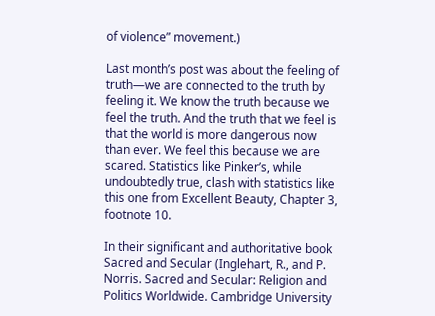of violence” movement.)

Last month’s post was about the feeling of truth—we are connected to the truth by feeling it. We know the truth because we feel the truth. And the truth that we feel is that the world is more dangerous now than ever. We feel this because we are scared. Statistics like Pinker’s, while undoubtedly true, clash with statistics like this one from Excellent Beauty, Chapter 3, footnote 10.

In their significant and authoritative book Sacred and Secular (Inglehart, R., and P. Norris. Sacred and Secular: Religion and Politics Worldwide. Cambridge University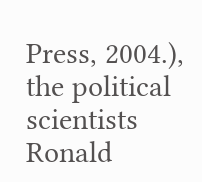Press, 2004.), the political scientists Ronald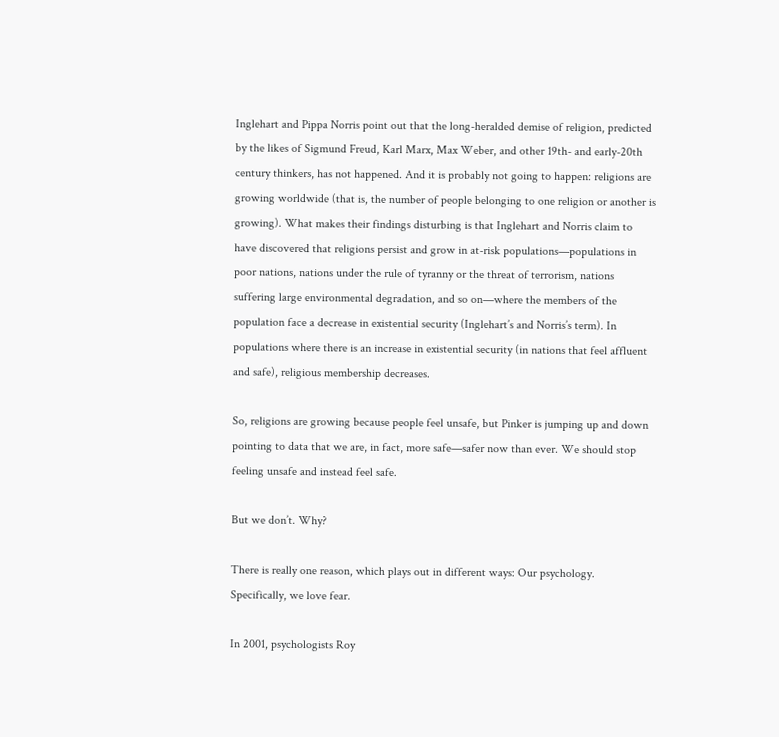Inglehart and Pippa Norris point out that the long-heralded demise of religion, predicted by the likes of Sigmund Freud, Karl Marx, Max Weber, and other 19th- and early-20th century thinkers, has not happened. And it is probably not going to happen: religions are growing worldwide (that is, the number of people belonging to one religion or another is growing). What makes their findings disturbing is that Inglehart and Norris claim to have discovered that religions persist and grow in at-risk populations—populations in poor nations, nations under the rule of tyranny or the threat of terrorism, nations suffering large environmental degradation, and so on—where the members of the population face a decrease in existential security (Inglehart’s and Norris’s term). In populations where there is an increase in existential security (in nations that feel affluent and safe), religious membership decreases.

So, religions are growing because people feel unsafe, but Pinker is jumping up and down pointing to data that we are, in fact, more safe—safer now than ever. We should stop feeling unsafe and instead feel safe.

But we don’t. Why?

There is really one reason, which plays out in different ways: Our psychology. Specifically, we love fear.

In 2001, psychologists Roy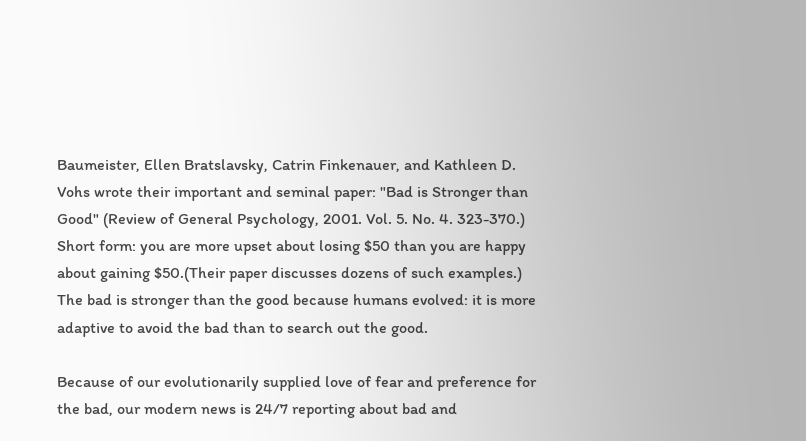Baumeister, Ellen Bratslavsky, Catrin Finkenauer, and Kathleen D. Vohs wrote their important and seminal paper: "Bad is Stronger than Good" (Review of General Psychology, 2001. Vol. 5. No. 4. 323-370.) Short form: you are more upset about losing $50 than you are happy about gaining $50.(Their paper discusses dozens of such examples.) The bad is stronger than the good because humans evolved: it is more adaptive to avoid the bad than to search out the good.

Because of our evolutionarily supplied love of fear and preference for the bad, our modern news is 24/7 reporting about bad and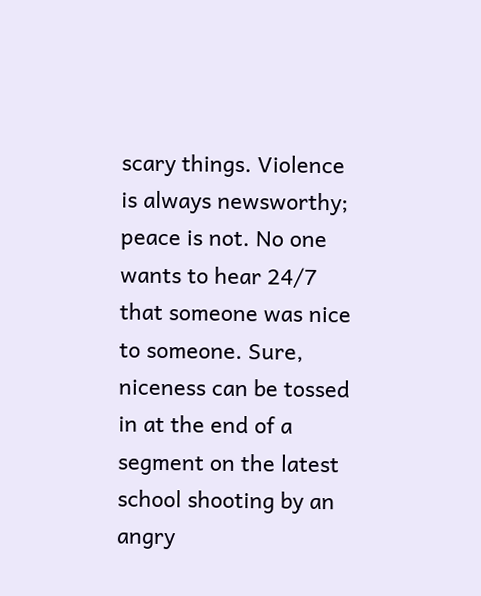scary things. Violence is always newsworthy; peace is not. No one wants to hear 24/7 that someone was nice to someone. Sure, niceness can be tossed in at the end of a segment on the latest school shooting by an angry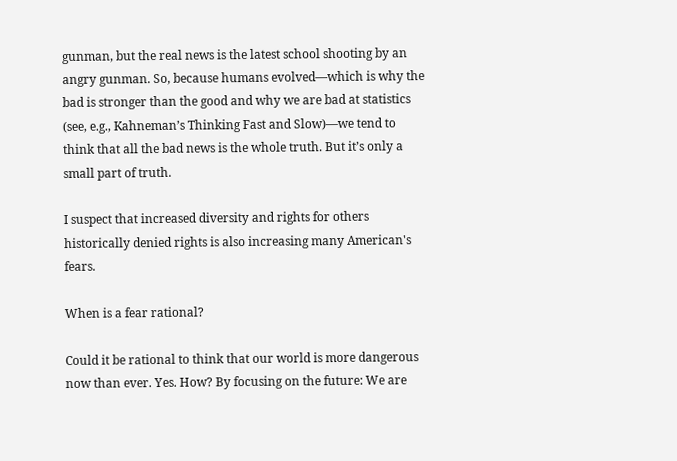gunman, but the real news is the latest school shooting by an angry gunman. So, because humans evolved—which is why the bad is stronger than the good and why we are bad at statistics (see, e.g., Kahneman’s Thinking Fast and Slow)—we tend to think that all the bad news is the whole truth. But it’s only a small part of truth.

I suspect that increased diversity and rights for others historically denied rights is also increasing many American's fears.

When is a fear rational?

Could it be rational to think that our world is more dangerous now than ever. Yes. How? By focusing on the future: We are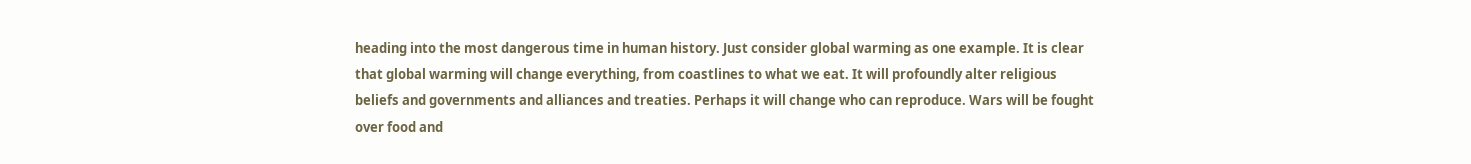heading into the most dangerous time in human history. Just consider global warming as one example. It is clear that global warming will change everything, from coastlines to what we eat. It will profoundly alter religious beliefs and governments and alliances and treaties. Perhaps it will change who can reproduce. Wars will be fought over food and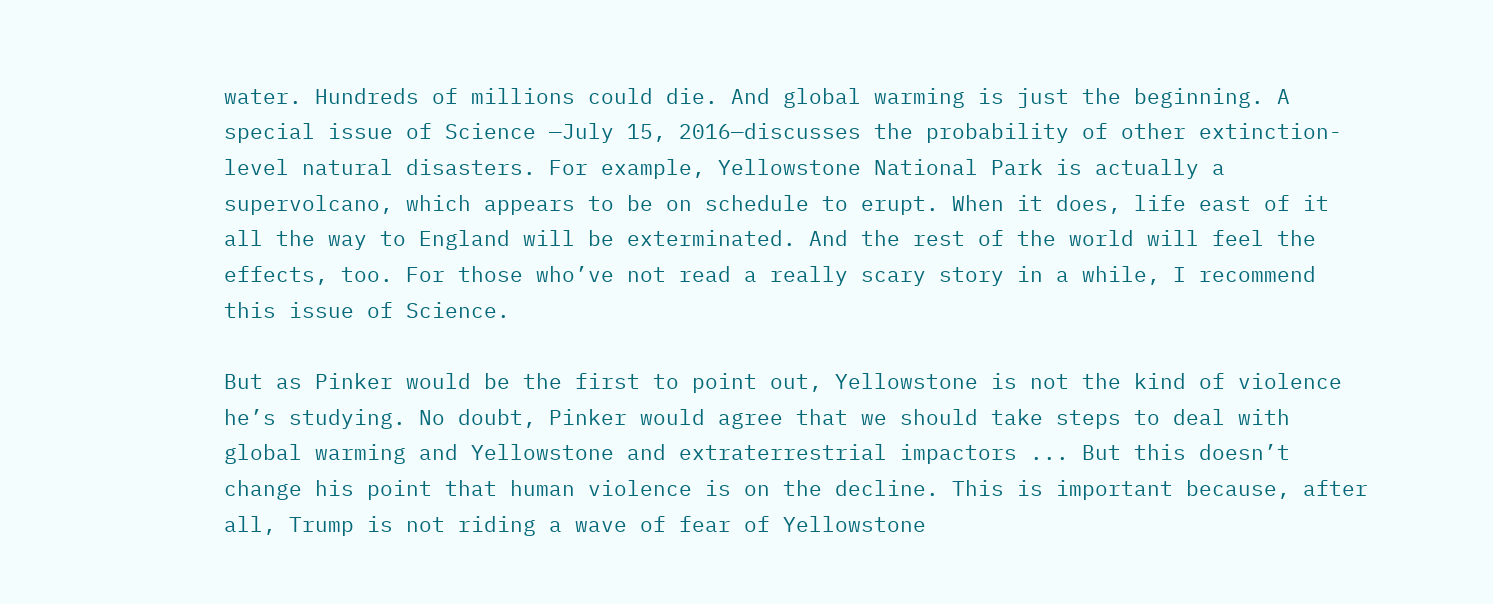water. Hundreds of millions could die. And global warming is just the beginning. A special issue of Science —July 15, 2016—discusses the probability of other extinction-level natural disasters. For example, Yellowstone National Park is actually a supervolcano, which appears to be on schedule to erupt. When it does, life east of it all the way to England will be exterminated. And the rest of the world will feel the effects, too. For those who’ve not read a really scary story in a while, I recommend this issue of Science.

But as Pinker would be the first to point out, Yellowstone is not the kind of violence he’s studying. No doubt, Pinker would agree that we should take steps to deal with global warming and Yellowstone and extraterrestrial impactors ... But this doesn’t change his point that human violence is on the decline. This is important because, after all, Trump is not riding a wave of fear of Yellowstone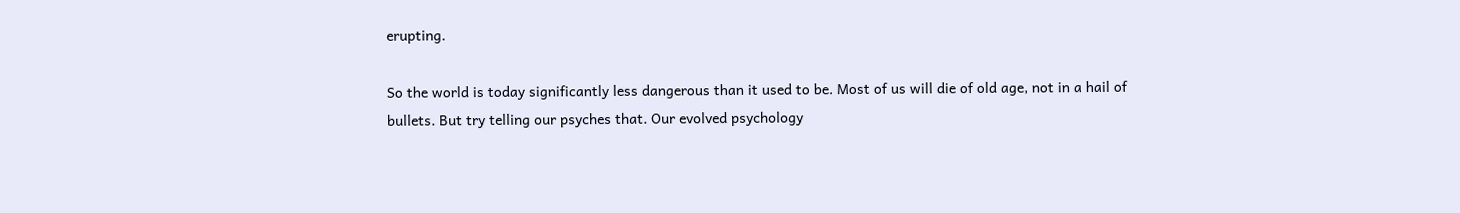erupting.

So the world is today significantly less dangerous than it used to be. Most of us will die of old age, not in a hail of bullets. But try telling our psyches that. Our evolved psychology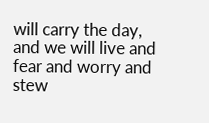will carry the day, and we will live and fear and worry and stew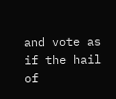and vote as if the hail of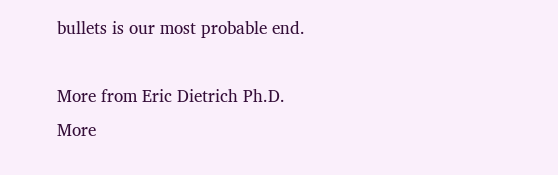bullets is our most probable end.

More from Eric Dietrich Ph.D.
More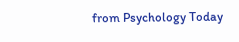from Psychology Today